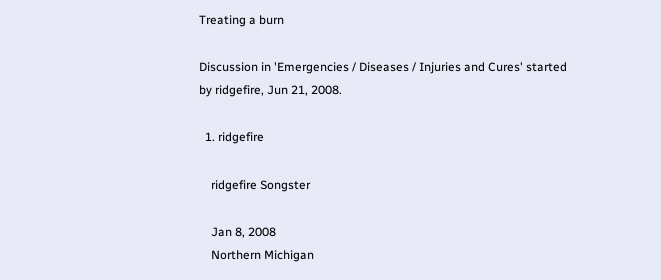Treating a burn

Discussion in 'Emergencies / Diseases / Injuries and Cures' started by ridgefire, Jun 21, 2008.

  1. ridgefire

    ridgefire Songster

    Jan 8, 2008
    Northern Michigan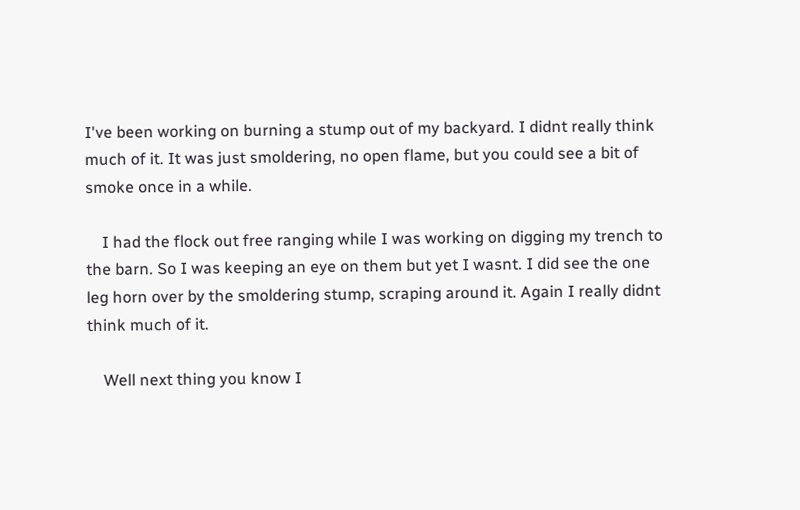I've been working on burning a stump out of my backyard. I didnt really think much of it. It was just smoldering, no open flame, but you could see a bit of smoke once in a while.

    I had the flock out free ranging while I was working on digging my trench to the barn. So I was keeping an eye on them but yet I wasnt. I did see the one leg horn over by the smoldering stump, scraping around it. Again I really didnt think much of it.

    Well next thing you know I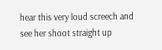hear this very loud screech and see her shoot straight up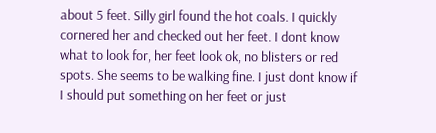about 5 feet. Silly girl found the hot coals. I quickly cornered her and checked out her feet. I dont know what to look for, her feet look ok, no blisters or red spots. She seems to be walking fine. I just dont know if I should put something on her feet or just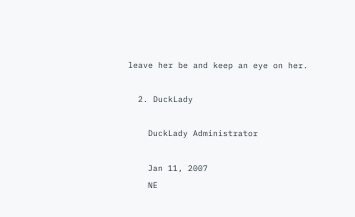leave her be and keep an eye on her.

  2. DuckLady

    DuckLady Administrator

    Jan 11, 2007
    NE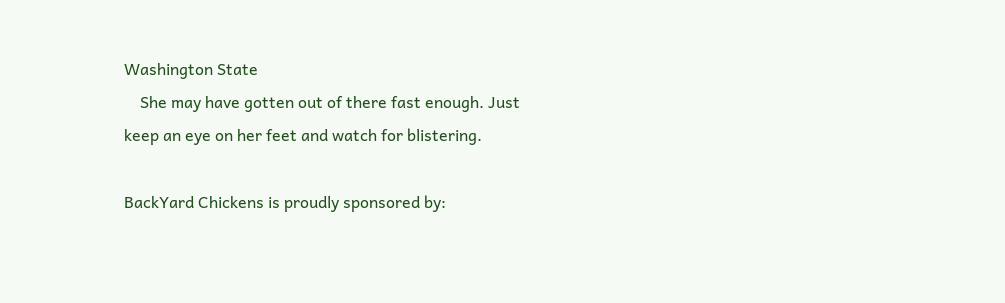Washington State
    She may have gotten out of there fast enough. Just keep an eye on her feet and watch for blistering.

BackYard Chickens is proudly sponsored by: